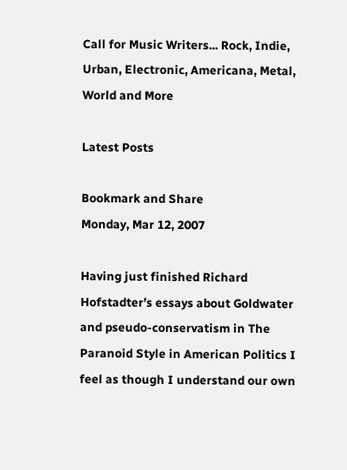Call for Music Writers... Rock, Indie, Urban, Electronic, Americana, Metal, World and More

Latest Posts

Bookmark and Share
Monday, Mar 12, 2007

Having just finished Richard Hofstadter’s essays about Goldwater and pseudo-conservatism in The Paranoid Style in American Politics I feel as though I understand our own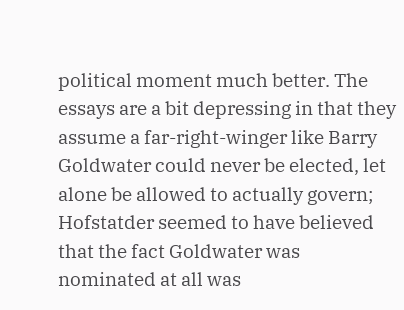political moment much better. The essays are a bit depressing in that they assume a far-right-winger like Barry Goldwater could never be elected, let alone be allowed to actually govern; Hofstatder seemed to have believed that the fact Goldwater was nominated at all was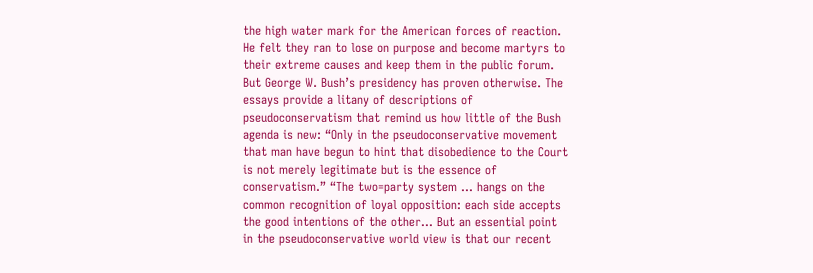the high water mark for the American forces of reaction. He felt they ran to lose on purpose and become martyrs to their extreme causes and keep them in the public forum. But George W. Bush’s presidency has proven otherwise. The essays provide a litany of descriptions of pseudoconservatism that remind us how little of the Bush agenda is new: “Only in the pseudoconservative movement that man have begun to hint that disobedience to the Court is not merely legitimate but is the essence of conservatism.” “The two=party system ... hangs on the common recognition of loyal opposition: each side accepts the good intentions of the other… But an essential point in the pseudoconservative world view is that our recent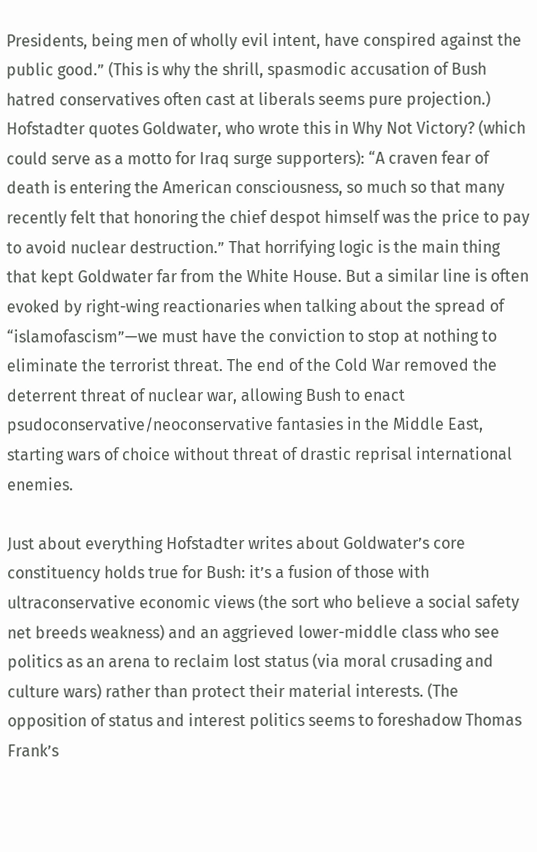Presidents, being men of wholly evil intent, have conspired against the public good.” (This is why the shrill, spasmodic accusation of Bush hatred conservatives often cast at liberals seems pure projection.) Hofstadter quotes Goldwater, who wrote this in Why Not Victory? (which could serve as a motto for Iraq surge supporters): “A craven fear of death is entering the American consciousness, so much so that many recently felt that honoring the chief despot himself was the price to pay to avoid nuclear destruction.” That horrifying logic is the main thing that kept Goldwater far from the White House. But a similar line is often evoked by right-wing reactionaries when talking about the spread of “islamofascism”—we must have the conviction to stop at nothing to eliminate the terrorist threat. The end of the Cold War removed the deterrent threat of nuclear war, allowing Bush to enact psudoconservative/neoconservative fantasies in the Middle East, starting wars of choice without threat of drastic reprisal international enemies.

Just about everything Hofstadter writes about Goldwater’s core constituency holds true for Bush: it’s a fusion of those with ultraconservative economic views (the sort who believe a social safety net breeds weakness) and an aggrieved lower-middle class who see politics as an arena to reclaim lost status (via moral crusading and culture wars) rather than protect their material interests. (The opposition of status and interest politics seems to foreshadow Thomas Frank’s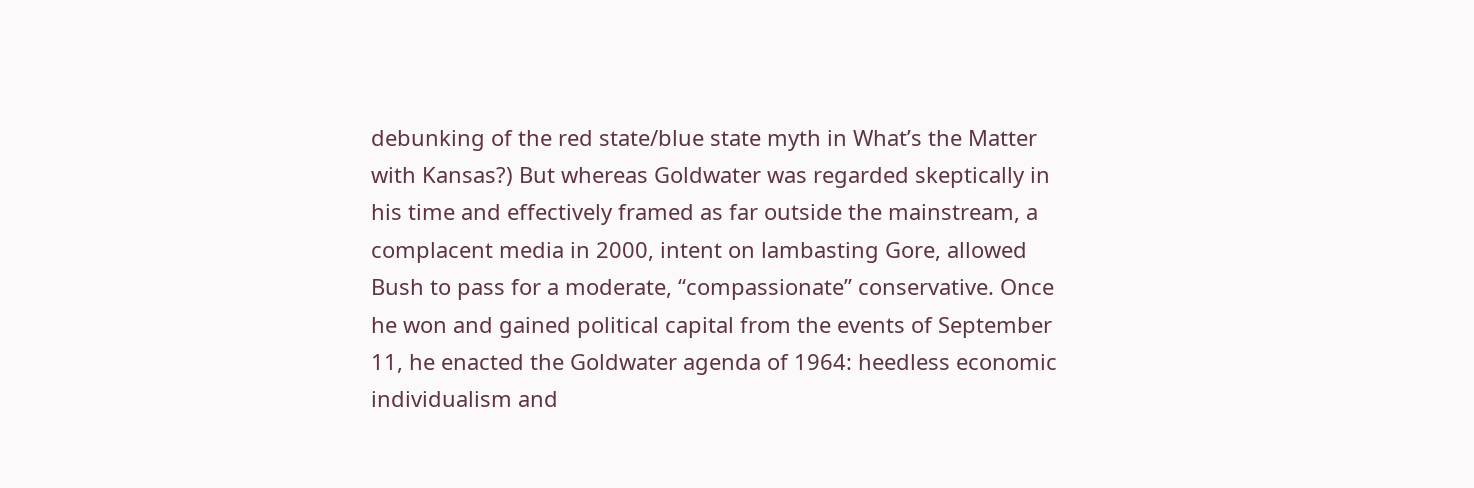debunking of the red state/blue state myth in What’s the Matter with Kansas?) But whereas Goldwater was regarded skeptically in his time and effectively framed as far outside the mainstream, a complacent media in 2000, intent on lambasting Gore, allowed Bush to pass for a moderate, “compassionate” conservative. Once he won and gained political capital from the events of September 11, he enacted the Goldwater agenda of 1964: heedless economic individualism and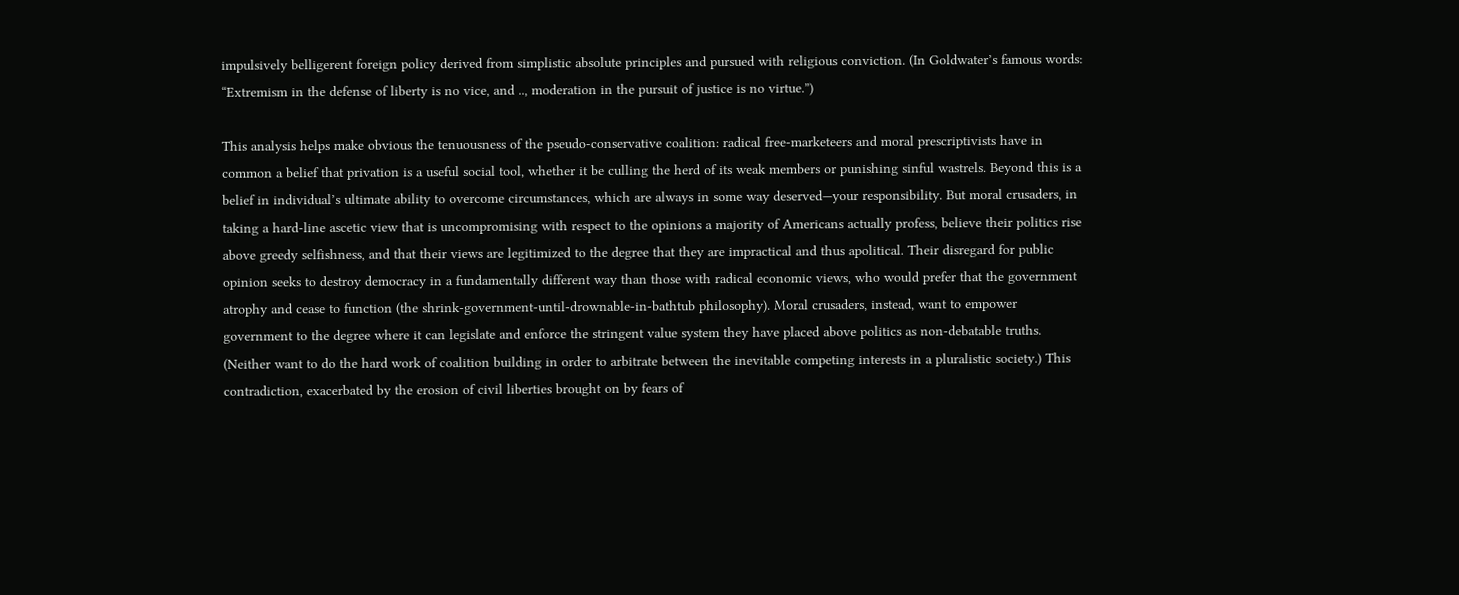impulsively belligerent foreign policy derived from simplistic absolute principles and pursued with religious conviction. (In Goldwater’s famous words: “Extremism in the defense of liberty is no vice, and .., moderation in the pursuit of justice is no virtue.”)

This analysis helps make obvious the tenuousness of the pseudo-conservative coalition: radical free-marketeers and moral prescriptivists have in common a belief that privation is a useful social tool, whether it be culling the herd of its weak members or punishing sinful wastrels. Beyond this is a belief in individual’s ultimate ability to overcome circumstances, which are always in some way deserved—your responsibility. But moral crusaders, in taking a hard-line ascetic view that is uncompromising with respect to the opinions a majority of Americans actually profess, believe their politics rise above greedy selfishness, and that their views are legitimized to the degree that they are impractical and thus apolitical. Their disregard for public opinion seeks to destroy democracy in a fundamentally different way than those with radical economic views, who would prefer that the government atrophy and cease to function (the shrink-government-until-drownable-in-bathtub philosophy). Moral crusaders, instead, want to empower government to the degree where it can legislate and enforce the stringent value system they have placed above politics as non-debatable truths. (Neither want to do the hard work of coalition building in order to arbitrate between the inevitable competing interests in a pluralistic society.) This contradiction, exacerbated by the erosion of civil liberties brought on by fears of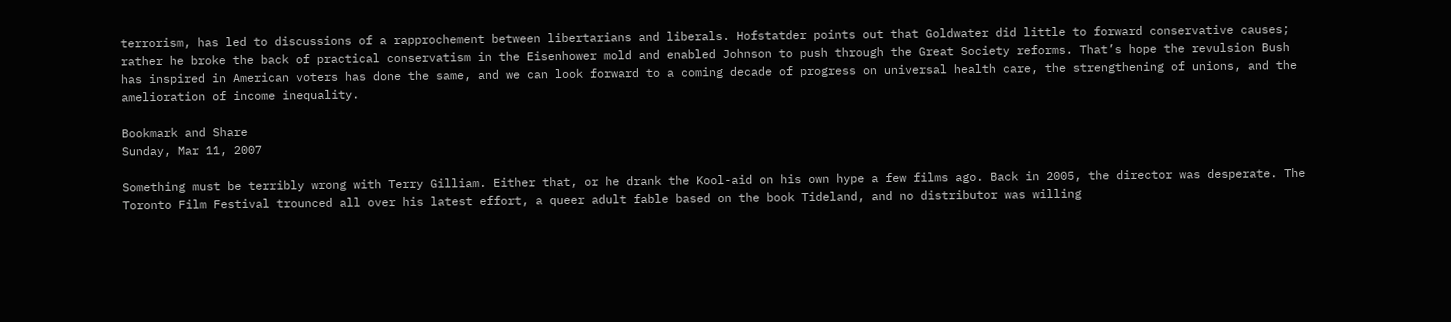terrorism, has led to discussions of a rapprochement between libertarians and liberals. Hofstatder points out that Goldwater did little to forward conservative causes; rather he broke the back of practical conservatism in the Eisenhower mold and enabled Johnson to push through the Great Society reforms. That’s hope the revulsion Bush has inspired in American voters has done the same, and we can look forward to a coming decade of progress on universal health care, the strengthening of unions, and the amelioration of income inequality.

Bookmark and Share
Sunday, Mar 11, 2007

Something must be terribly wrong with Terry Gilliam. Either that, or he drank the Kool-aid on his own hype a few films ago. Back in 2005, the director was desperate. The Toronto Film Festival trounced all over his latest effort, a queer adult fable based on the book Tideland, and no distributor was willing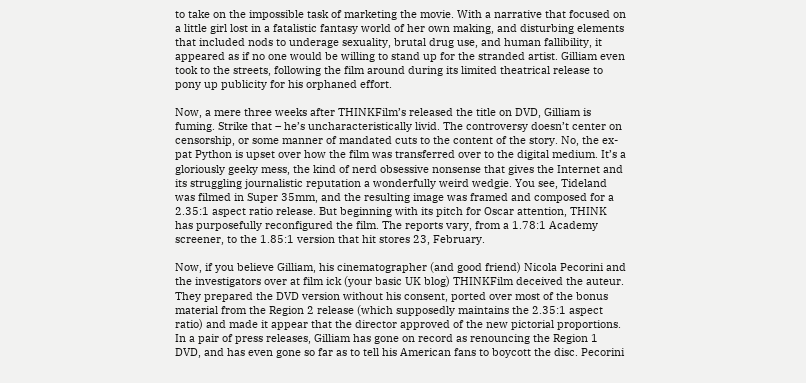to take on the impossible task of marketing the movie. With a narrative that focused on a little girl lost in a fatalistic fantasy world of her own making, and disturbing elements that included nods to underage sexuality, brutal drug use, and human fallibility, it appeared as if no one would be willing to stand up for the stranded artist. Gilliam even took to the streets, following the film around during its limited theatrical release to pony up publicity for his orphaned effort.

Now, a mere three weeks after THINKFilm’s released the title on DVD, Gilliam is fuming. Strike that – he’s uncharacteristically livid. The controversy doesn’t center on censorship, or some manner of mandated cuts to the content of the story. No, the ex-pat Python is upset over how the film was transferred over to the digital medium. It’s a gloriously geeky mess, the kind of nerd obsessive nonsense that gives the Internet and its struggling journalistic reputation a wonderfully weird wedgie. You see, Tideland was filmed in Super 35mm, and the resulting image was framed and composed for a 2.35:1 aspect ratio release. But beginning with its pitch for Oscar attention, THINK has purposefully reconfigured the film. The reports vary, from a 1.78:1 Academy screener, to the 1.85:1 version that hit stores 23, February.

Now, if you believe Gilliam, his cinematographer (and good friend) Nicola Pecorini and the investigators over at film ick (your basic UK blog) THINKFilm deceived the auteur. They prepared the DVD version without his consent, ported over most of the bonus material from the Region 2 release (which supposedly maintains the 2.35:1 aspect ratio) and made it appear that the director approved of the new pictorial proportions. In a pair of press releases, Gilliam has gone on record as renouncing the Region 1 DVD, and has even gone so far as to tell his American fans to boycott the disc. Pecorini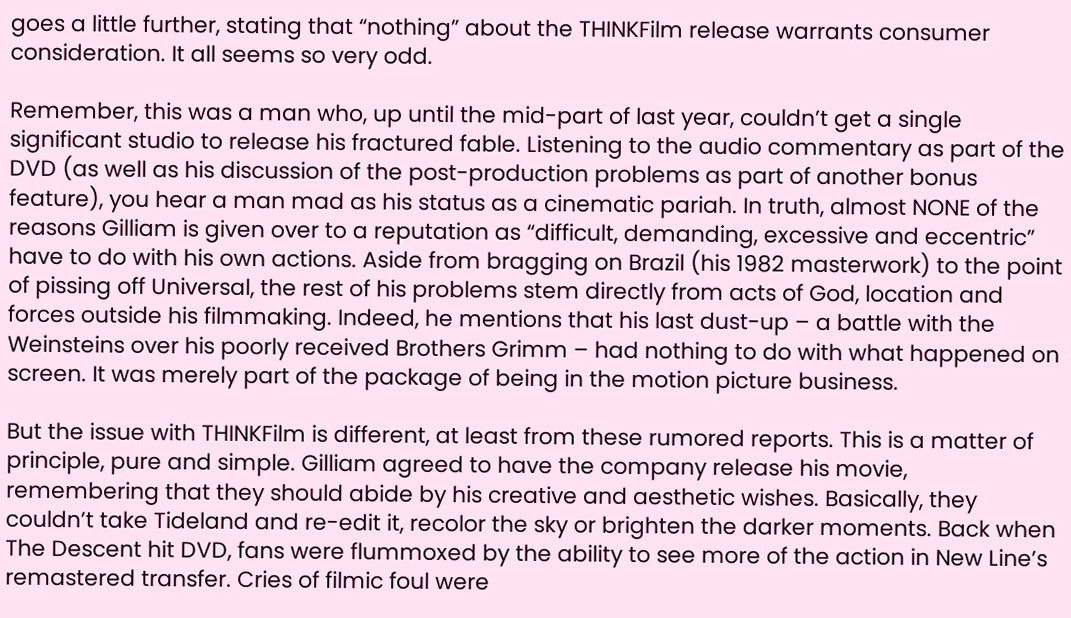goes a little further, stating that “nothing” about the THINKFilm release warrants consumer consideration. It all seems so very odd.

Remember, this was a man who, up until the mid-part of last year, couldn’t get a single significant studio to release his fractured fable. Listening to the audio commentary as part of the DVD (as well as his discussion of the post-production problems as part of another bonus feature), you hear a man mad as his status as a cinematic pariah. In truth, almost NONE of the reasons Gilliam is given over to a reputation as “difficult, demanding, excessive and eccentric” have to do with his own actions. Aside from bragging on Brazil (his 1982 masterwork) to the point of pissing off Universal, the rest of his problems stem directly from acts of God, location and forces outside his filmmaking. Indeed, he mentions that his last dust-up – a battle with the Weinsteins over his poorly received Brothers Grimm – had nothing to do with what happened on screen. It was merely part of the package of being in the motion picture business.

But the issue with THINKFilm is different, at least from these rumored reports. This is a matter of principle, pure and simple. Gilliam agreed to have the company release his movie, remembering that they should abide by his creative and aesthetic wishes. Basically, they couldn’t take Tideland and re-edit it, recolor the sky or brighten the darker moments. Back when The Descent hit DVD, fans were flummoxed by the ability to see more of the action in New Line’s remastered transfer. Cries of filmic foul were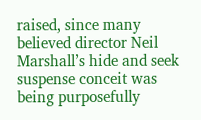raised, since many believed director Neil Marshall’s hide and seek suspense conceit was being purposefully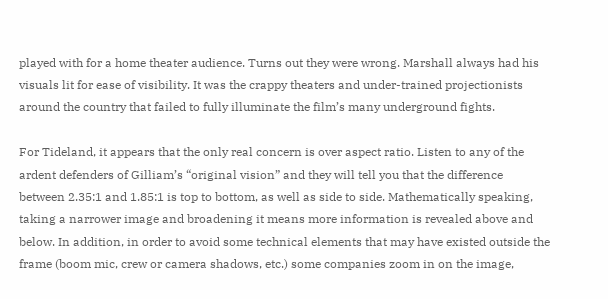played with for a home theater audience. Turns out they were wrong. Marshall always had his visuals lit for ease of visibility. It was the crappy theaters and under-trained projectionists around the country that failed to fully illuminate the film’s many underground fights.

For Tideland, it appears that the only real concern is over aspect ratio. Listen to any of the ardent defenders of Gilliam’s “original vision” and they will tell you that the difference between 2.35:1 and 1.85:1 is top to bottom, as well as side to side. Mathematically speaking, taking a narrower image and broadening it means more information is revealed above and below. In addition, in order to avoid some technical elements that may have existed outside the frame (boom mic, crew or camera shadows, etc.) some companies zoom in on the image,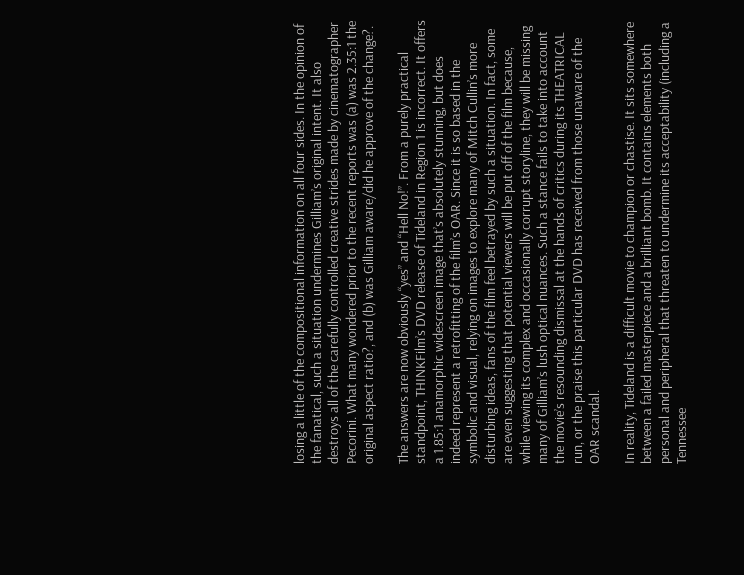losing a little of the compositional information on all four sides. In the opinion of the fanatical, such a situation undermines Gilliam’s original intent. It also destroys all of the carefully controlled creative strides made by cinematographer Pecorini. What many wondered prior to the recent reports was (a) was 2.35:1 the original aspect ratio?, and (b) was Gilliam aware/did he approve of the change?.

The answers are now obviously “yes” and “Hell No!”. From a purely practical standpoint, THINKFilm’s DVD release of Tideland in Region 1 is incorrect. It offers a 1.85:1 anamorphic widescreen image that’s absolutely stunning, but does indeed represent a retrofitting of the film’s OAR. Since it is so based in the symbolic and visual, relying on images to explore many of Mitch Cullin’s more disturbing ideas, fans of the film feel betrayed by such a situation. In fact, some are even suggesting that potential viewers will be put off of the film because, while viewing its complex and occasionally corrupt storyline, they will be missing many of Gilliam’s lush optical nuances. Such a stance fails to take into account the movie’s resounding dismissal at the hands of critics during its THEATRICAL run, or the praise this particular DVD has received from those unaware of the OAR scandal.

In reality, Tideland is a difficult movie to champion or chastise. It sits somewhere between a failed masterpiece and a brilliant bomb. It contains elements both personal and peripheral that threaten to undermine its acceptability (including a Tennessee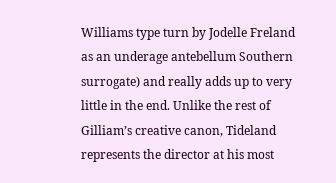Williams type turn by Jodelle Freland as an underage antebellum Southern surrogate) and really adds up to very little in the end. Unlike the rest of Gilliam’s creative canon, Tideland represents the director at his most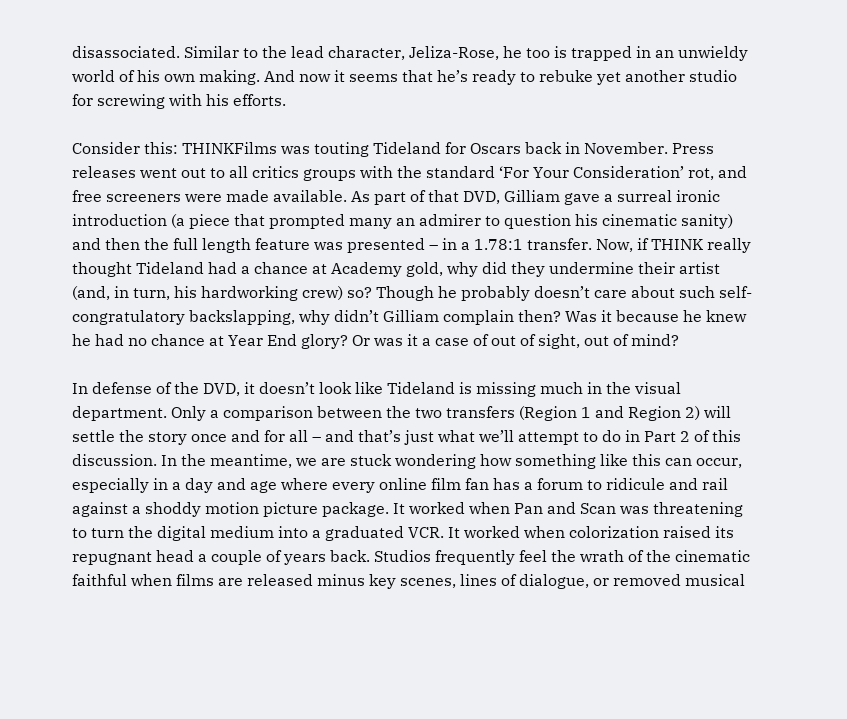disassociated. Similar to the lead character, Jeliza-Rose, he too is trapped in an unwieldy world of his own making. And now it seems that he’s ready to rebuke yet another studio for screwing with his efforts.

Consider this: THINKFilms was touting Tideland for Oscars back in November. Press releases went out to all critics groups with the standard ‘For Your Consideration’ rot, and free screeners were made available. As part of that DVD, Gilliam gave a surreal ironic introduction (a piece that prompted many an admirer to question his cinematic sanity) and then the full length feature was presented – in a 1.78:1 transfer. Now, if THINK really thought Tideland had a chance at Academy gold, why did they undermine their artist (and, in turn, his hardworking crew) so? Though he probably doesn’t care about such self-congratulatory backslapping, why didn’t Gilliam complain then? Was it because he knew he had no chance at Year End glory? Or was it a case of out of sight, out of mind?

In defense of the DVD, it doesn’t look like Tideland is missing much in the visual department. Only a comparison between the two transfers (Region 1 and Region 2) will settle the story once and for all – and that’s just what we’ll attempt to do in Part 2 of this discussion. In the meantime, we are stuck wondering how something like this can occur, especially in a day and age where every online film fan has a forum to ridicule and rail against a shoddy motion picture package. It worked when Pan and Scan was threatening to turn the digital medium into a graduated VCR. It worked when colorization raised its repugnant head a couple of years back. Studios frequently feel the wrath of the cinematic faithful when films are released minus key scenes, lines of dialogue, or removed musical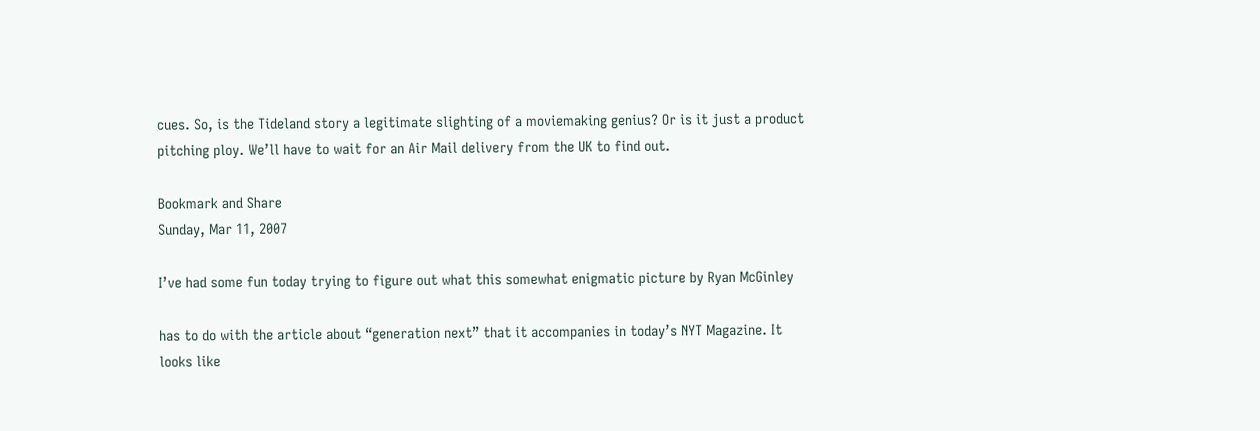cues. So, is the Tideland story a legitimate slighting of a moviemaking genius? Or is it just a product pitching ploy. We’ll have to wait for an Air Mail delivery from the UK to find out.

Bookmark and Share
Sunday, Mar 11, 2007

I’ve had some fun today trying to figure out what this somewhat enigmatic picture by Ryan McGinley

has to do with the article about “generation next” that it accompanies in today’s NYT Magazine. It looks like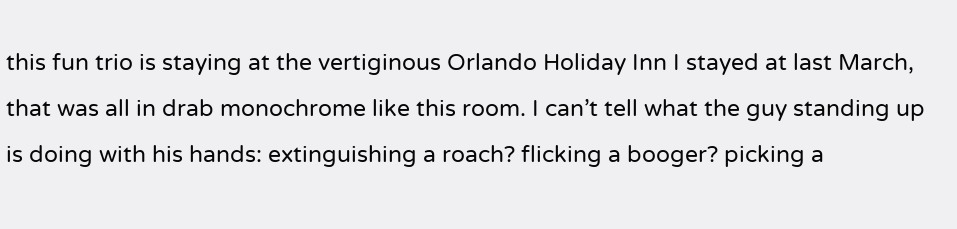this fun trio is staying at the vertiginous Orlando Holiday Inn I stayed at last March, that was all in drab monochrome like this room. I can’t tell what the guy standing up is doing with his hands: extinguishing a roach? flicking a booger? picking a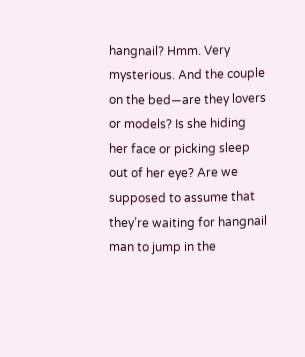hangnail? Hmm. Very mysterious. And the couple on the bed—are they lovers or models? Is she hiding her face or picking sleep out of her eye? Are we supposed to assume that they’re waiting for hangnail man to jump in the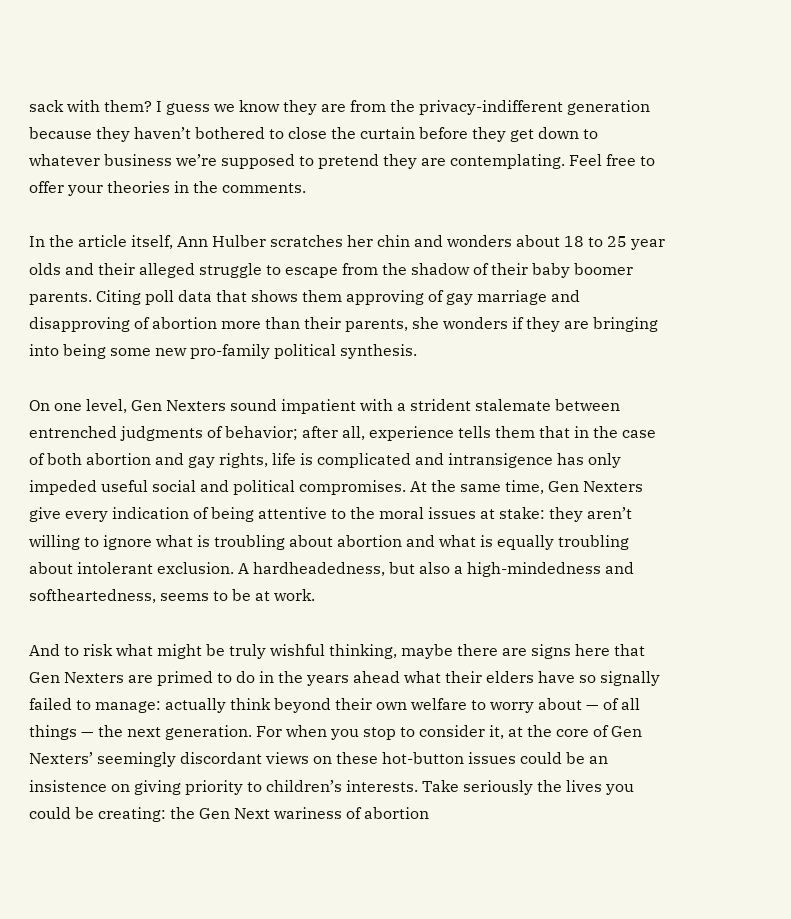sack with them? I guess we know they are from the privacy-indifferent generation because they haven’t bothered to close the curtain before they get down to whatever business we’re supposed to pretend they are contemplating. Feel free to offer your theories in the comments.

In the article itself, Ann Hulber scratches her chin and wonders about 18 to 25 year olds and their alleged struggle to escape from the shadow of their baby boomer parents. Citing poll data that shows them approving of gay marriage and disapproving of abortion more than their parents, she wonders if they are bringing into being some new pro-family political synthesis.

On one level, Gen Nexters sound impatient with a strident stalemate between entrenched judgments of behavior; after all, experience tells them that in the case of both abortion and gay rights, life is complicated and intransigence has only impeded useful social and political compromises. At the same time, Gen Nexters give every indication of being attentive to the moral issues at stake: they aren’t willing to ignore what is troubling about abortion and what is equally troubling about intolerant exclusion. A hardheadedness, but also a high-mindedness and softheartedness, seems to be at work.

And to risk what might be truly wishful thinking, maybe there are signs here that Gen Nexters are primed to do in the years ahead what their elders have so signally failed to manage: actually think beyond their own welfare to worry about — of all things — the next generation. For when you stop to consider it, at the core of Gen Nexters’ seemingly discordant views on these hot-button issues could be an insistence on giving priority to children’s interests. Take seriously the lives you could be creating: the Gen Next wariness of abortion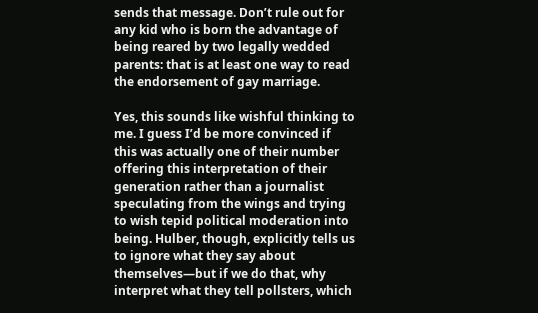sends that message. Don’t rule out for any kid who is born the advantage of being reared by two legally wedded parents: that is at least one way to read the endorsement of gay marriage.

Yes, this sounds like wishful thinking to me. I guess I’d be more convinced if this was actually one of their number offering this interpretation of their generation rather than a journalist speculating from the wings and trying to wish tepid political moderation into being. Hulber, though, explicitly tells us to ignore what they say about themselves—but if we do that, why interpret what they tell pollsters, which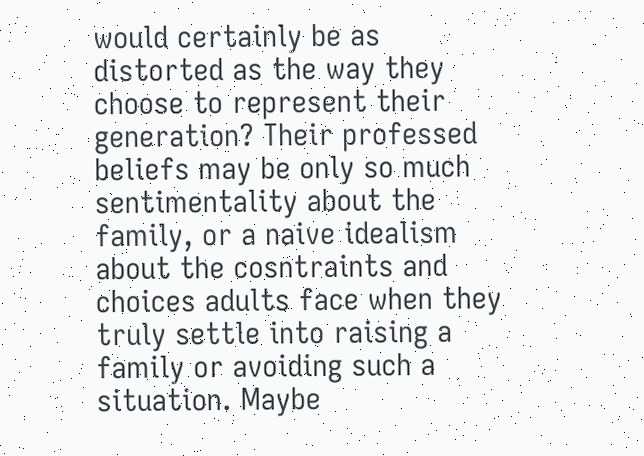would certainly be as distorted as the way they choose to represent their generation? Their professed beliefs may be only so much sentimentality about the family, or a naive idealism about the cosntraints and choices adults face when they truly settle into raising a family or avoiding such a situation. Maybe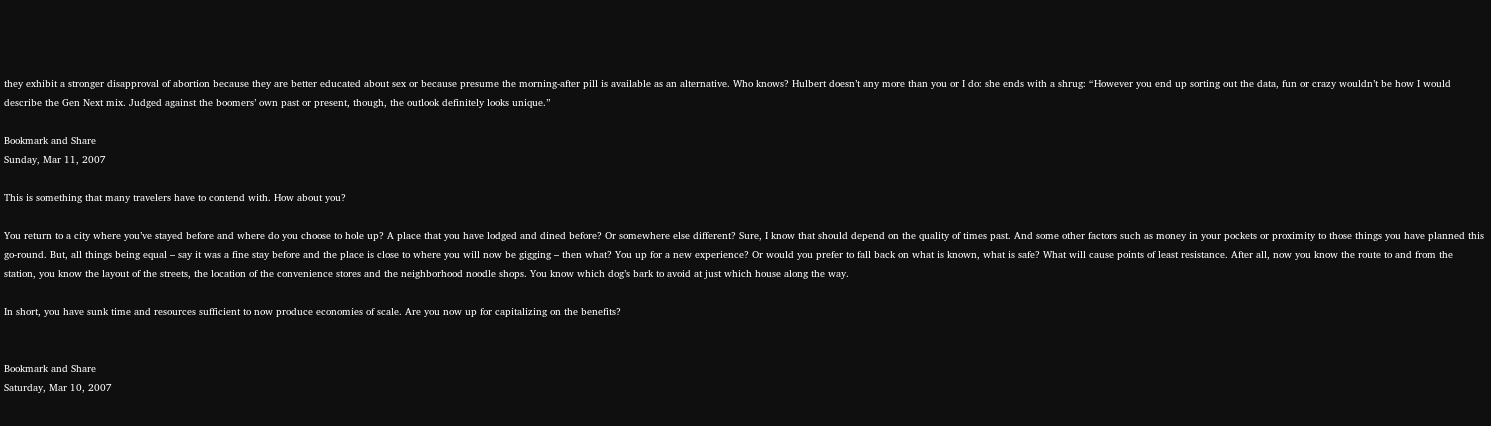they exhibit a stronger disapproval of abortion because they are better educated about sex or because presume the morning-after pill is available as an alternative. Who knows? Hulbert doesn’t any more than you or I do: she ends with a shrug: “However you end up sorting out the data, fun or crazy wouldn’t be how I would describe the Gen Next mix. Judged against the boomers’ own past or present, though, the outlook definitely looks unique.”

Bookmark and Share
Sunday, Mar 11, 2007

This is something that many travelers have to contend with. How about you?

You return to a city where you’ve stayed before and where do you choose to hole up? A place that you have lodged and dined before? Or somewhere else different? Sure, I know that should depend on the quality of times past. And some other factors such as money in your pockets or proximity to those things you have planned this go-round. But, all things being equal – say it was a fine stay before and the place is close to where you will now be gigging – then what? You up for a new experience? Or would you prefer to fall back on what is known, what is safe? What will cause points of least resistance. After all, now you know the route to and from the station, you know the layout of the streets, the location of the convenience stores and the neighborhood noodle shops. You know which dog’s bark to avoid at just which house along the way.

In short, you have sunk time and resources sufficient to now produce economies of scale. Are you now up for capitalizing on the benefits?


Bookmark and Share
Saturday, Mar 10, 2007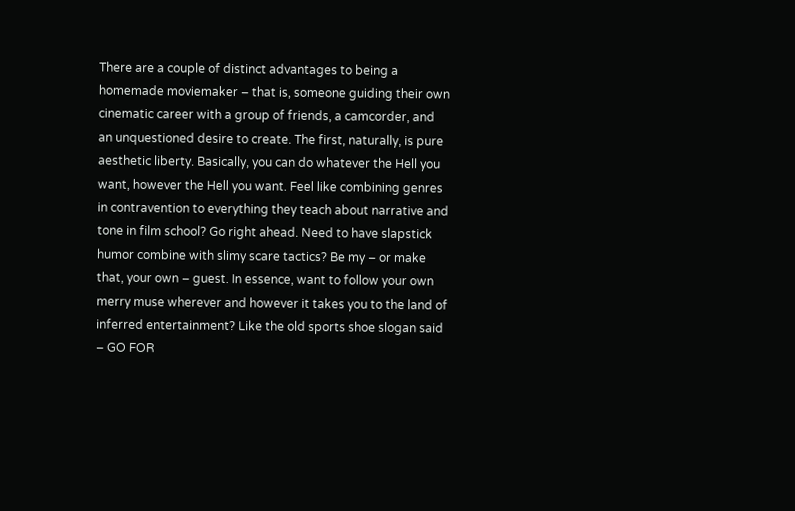There are a couple of distinct advantages to being a homemade moviemaker – that is, someone guiding their own cinematic career with a group of friends, a camcorder, and an unquestioned desire to create. The first, naturally, is pure aesthetic liberty. Basically, you can do whatever the Hell you want, however the Hell you want. Feel like combining genres in contravention to everything they teach about narrative and tone in film school? Go right ahead. Need to have slapstick humor combine with slimy scare tactics? Be my – or make that, your own – guest. In essence, want to follow your own merry muse wherever and however it takes you to the land of inferred entertainment? Like the old sports shoe slogan said – GO FOR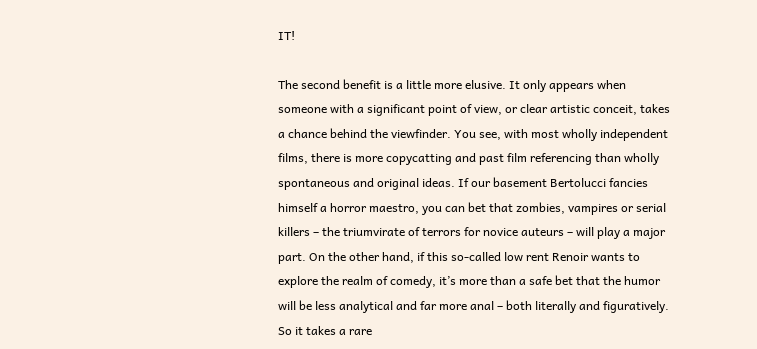IT!

The second benefit is a little more elusive. It only appears when someone with a significant point of view, or clear artistic conceit, takes a chance behind the viewfinder. You see, with most wholly independent films, there is more copycatting and past film referencing than wholly spontaneous and original ideas. If our basement Bertolucci fancies himself a horror maestro, you can bet that zombies, vampires or serial killers – the triumvirate of terrors for novice auteurs – will play a major part. On the other hand, if this so-called low rent Renoir wants to explore the realm of comedy, it’s more than a safe bet that the humor will be less analytical and far more anal – both literally and figuratively. So it takes a rare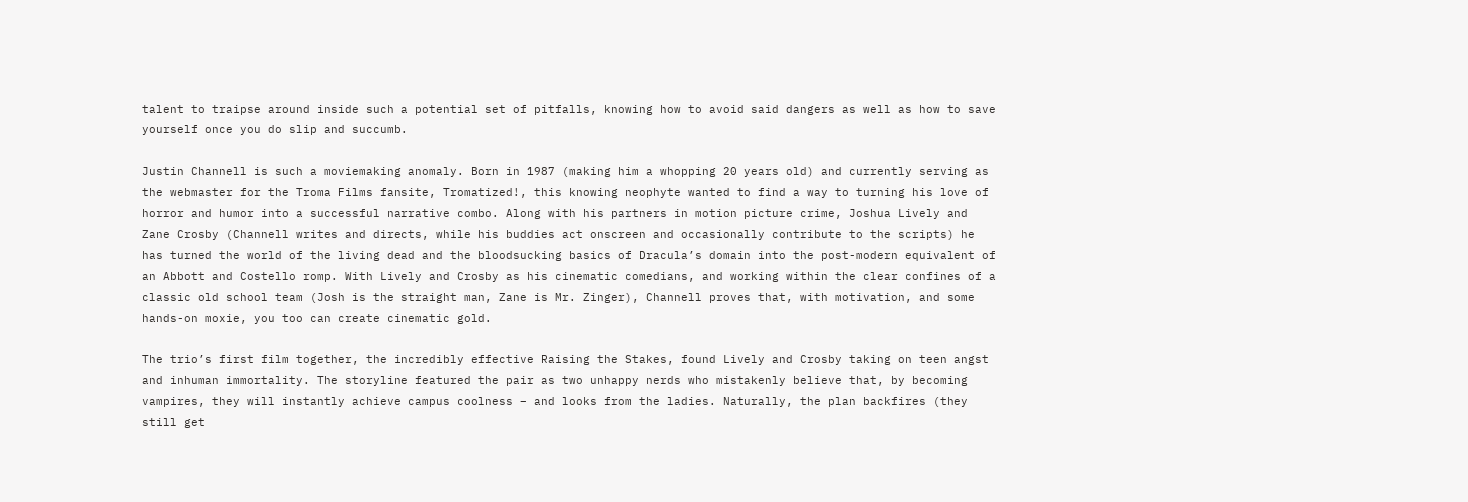talent to traipse around inside such a potential set of pitfalls, knowing how to avoid said dangers as well as how to save yourself once you do slip and succumb.

Justin Channell is such a moviemaking anomaly. Born in 1987 (making him a whopping 20 years old) and currently serving as the webmaster for the Troma Films fansite, Tromatized!, this knowing neophyte wanted to find a way to turning his love of horror and humor into a successful narrative combo. Along with his partners in motion picture crime, Joshua Lively and Zane Crosby (Channell writes and directs, while his buddies act onscreen and occasionally contribute to the scripts) he has turned the world of the living dead and the bloodsucking basics of Dracula’s domain into the post-modern equivalent of an Abbott and Costello romp. With Lively and Crosby as his cinematic comedians, and working within the clear confines of a classic old school team (Josh is the straight man, Zane is Mr. Zinger), Channell proves that, with motivation, and some hands-on moxie, you too can create cinematic gold.

The trio’s first film together, the incredibly effective Raising the Stakes, found Lively and Crosby taking on teen angst and inhuman immortality. The storyline featured the pair as two unhappy nerds who mistakenly believe that, by becoming vampires, they will instantly achieve campus coolness – and looks from the ladies. Naturally, the plan backfires (they still get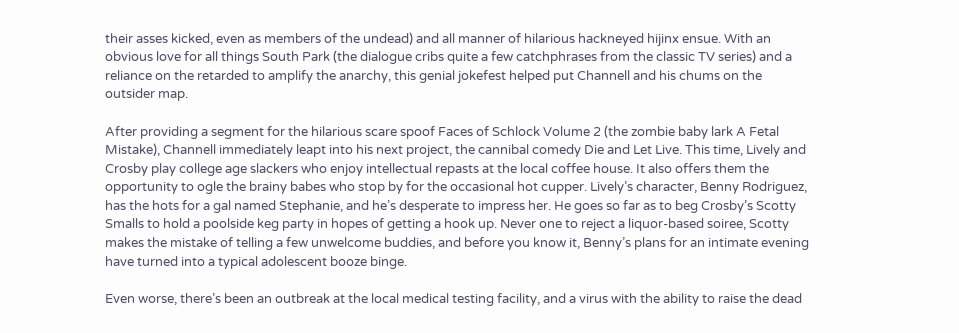their asses kicked, even as members of the undead) and all manner of hilarious hackneyed hijinx ensue. With an obvious love for all things South Park (the dialogue cribs quite a few catchphrases from the classic TV series) and a reliance on the retarded to amplify the anarchy, this genial jokefest helped put Channell and his chums on the outsider map.

After providing a segment for the hilarious scare spoof Faces of Schlock Volume 2 (the zombie baby lark A Fetal Mistake), Channell immediately leapt into his next project, the cannibal comedy Die and Let Live. This time, Lively and Crosby play college age slackers who enjoy intellectual repasts at the local coffee house. It also offers them the opportunity to ogle the brainy babes who stop by for the occasional hot cupper. Lively’s character, Benny Rodriguez, has the hots for a gal named Stephanie, and he’s desperate to impress her. He goes so far as to beg Crosby’s Scotty Smalls to hold a poolside keg party in hopes of getting a hook up. Never one to reject a liquor-based soiree, Scotty makes the mistake of telling a few unwelcome buddies, and before you know it, Benny’s plans for an intimate evening have turned into a typical adolescent booze binge.

Even worse, there’s been an outbreak at the local medical testing facility, and a virus with the ability to raise the dead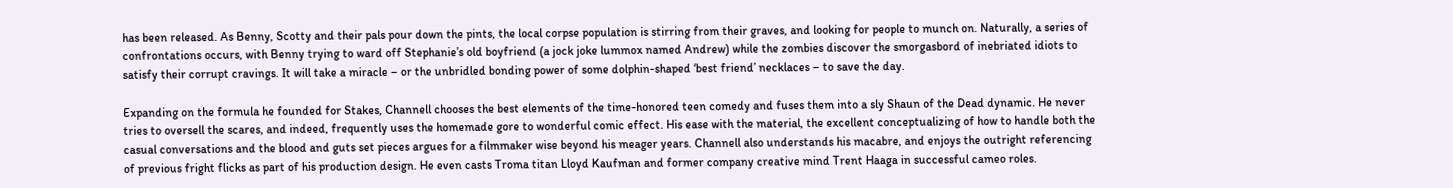has been released. As Benny, Scotty and their pals pour down the pints, the local corpse population is stirring from their graves, and looking for people to munch on. Naturally, a series of confrontations occurs, with Benny trying to ward off Stephanie’s old boyfriend (a jock joke lummox named Andrew) while the zombies discover the smorgasbord of inebriated idiots to satisfy their corrupt cravings. It will take a miracle – or the unbridled bonding power of some dolphin-shaped ‘best friend’ necklaces – to save the day.

Expanding on the formula he founded for Stakes, Channell chooses the best elements of the time-honored teen comedy and fuses them into a sly Shaun of the Dead dynamic. He never tries to oversell the scares, and indeed, frequently uses the homemade gore to wonderful comic effect. His ease with the material, the excellent conceptualizing of how to handle both the casual conversations and the blood and guts set pieces argues for a filmmaker wise beyond his meager years. Channell also understands his macabre, and enjoys the outright referencing of previous fright flicks as part of his production design. He even casts Troma titan Lloyd Kaufman and former company creative mind Trent Haaga in successful cameo roles.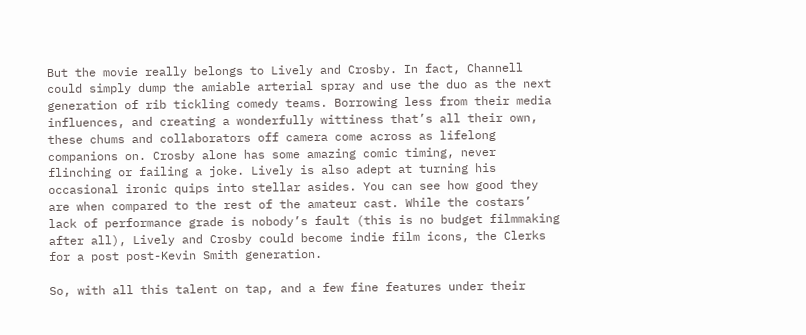But the movie really belongs to Lively and Crosby. In fact, Channell could simply dump the amiable arterial spray and use the duo as the next generation of rib tickling comedy teams. Borrowing less from their media influences, and creating a wonderfully wittiness that’s all their own, these chums and collaborators off camera come across as lifelong companions on. Crosby alone has some amazing comic timing, never flinching or failing a joke. Lively is also adept at turning his occasional ironic quips into stellar asides. You can see how good they are when compared to the rest of the amateur cast. While the costars’ lack of performance grade is nobody’s fault (this is no budget filmmaking after all), Lively and Crosby could become indie film icons, the Clerks for a post post-Kevin Smith generation.

So, with all this talent on tap, and a few fine features under their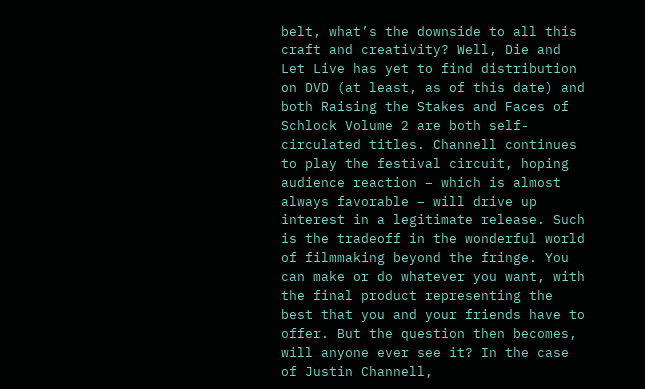belt, what’s the downside to all this craft and creativity? Well, Die and Let Live has yet to find distribution on DVD (at least, as of this date) and both Raising the Stakes and Faces of Schlock Volume 2 are both self-circulated titles. Channell continues to play the festival circuit, hoping audience reaction – which is almost always favorable – will drive up interest in a legitimate release. Such is the tradeoff in the wonderful world of filmmaking beyond the fringe. You can make or do whatever you want, with the final product representing the best that you and your friends have to offer. But the question then becomes, will anyone ever see it? In the case of Justin Channell,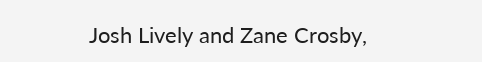Josh Lively and Zane Crosby,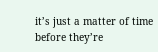it’s just a matter of time before they’re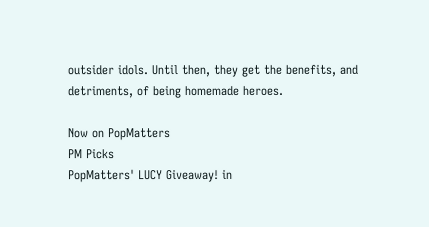outsider idols. Until then, they get the benefits, and detriments, of being homemade heroes.

Now on PopMatters
PM Picks
PopMatters' LUCY Giveaway! in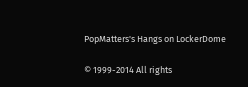PopMatters's Hangs on LockerDome

© 1999-2014 All rights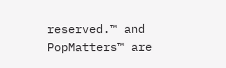reserved.™ and PopMatters™ are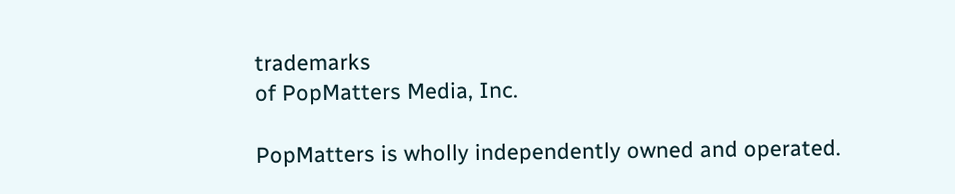trademarks
of PopMatters Media, Inc.

PopMatters is wholly independently owned and operated.